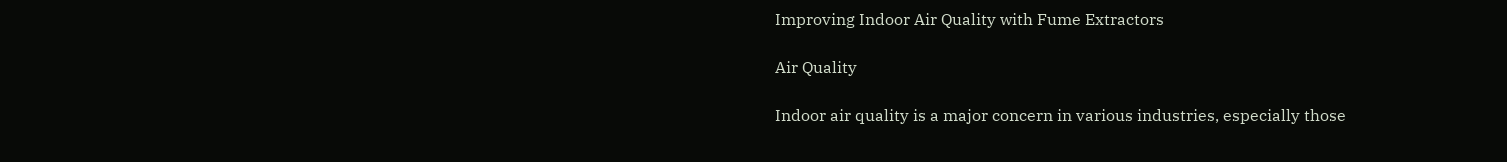Improving Indoor Air Quality with Fume Extractors

Air Quality

Indoor air quality is a major concern in various industries, especially those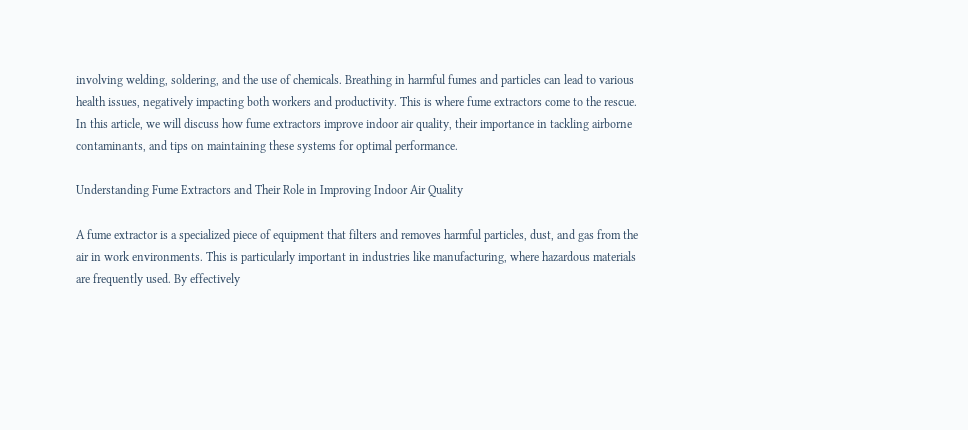involving welding, soldering, and the use of chemicals. Breathing in harmful fumes and particles can lead to various health issues, negatively impacting both workers and productivity. This is where fume extractors come to the rescue. In this article, we will discuss how fume extractors improve indoor air quality, their importance in tackling airborne contaminants, and tips on maintaining these systems for optimal performance.

Understanding Fume Extractors and Their Role in Improving Indoor Air Quality

A fume extractor is a specialized piece of equipment that filters and removes harmful particles, dust, and gas from the air in work environments. This is particularly important in industries like manufacturing, where hazardous materials are frequently used. By effectively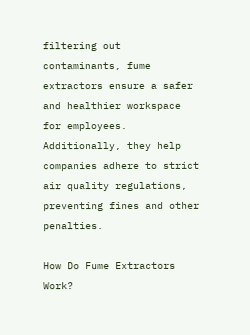filtering out contaminants, fume extractors ensure a safer and healthier workspace for employees. Additionally, they help companies adhere to strict air quality regulations, preventing fines and other penalties.

How Do Fume Extractors Work?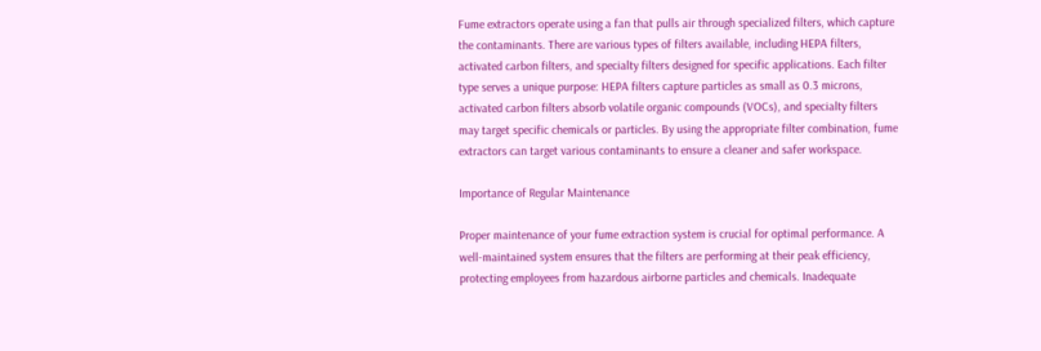Fume extractors operate using a fan that pulls air through specialized filters, which capture the contaminants. There are various types of filters available, including HEPA filters, activated carbon filters, and specialty filters designed for specific applications. Each filter type serves a unique purpose: HEPA filters capture particles as small as 0.3 microns, activated carbon filters absorb volatile organic compounds (VOCs), and specialty filters may target specific chemicals or particles. By using the appropriate filter combination, fume extractors can target various contaminants to ensure a cleaner and safer workspace.

Importance of Regular Maintenance

Proper maintenance of your fume extraction system is crucial for optimal performance. A well-maintained system ensures that the filters are performing at their peak efficiency, protecting employees from hazardous airborne particles and chemicals. Inadequate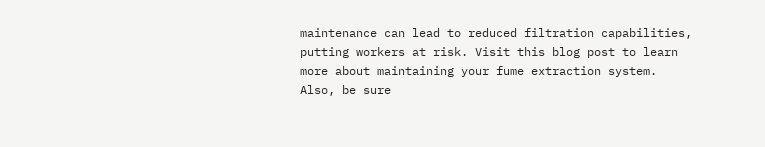maintenance can lead to reduced filtration capabilities, putting workers at risk. Visit this blog post to learn more about maintaining your fume extraction system. Also, be sure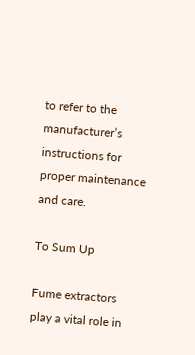to refer to the manufacturer’s instructions for proper maintenance and care.

To Sum Up

Fume extractors play a vital role in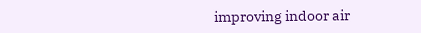improving indoor air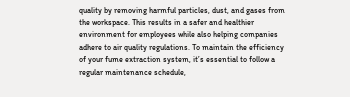quality by removing harmful particles, dust, and gases from the workspace. This results in a safer and healthier environment for employees while also helping companies adhere to air quality regulations. To maintain the efficiency of your fume extraction system, it’s essential to follow a regular maintenance schedule,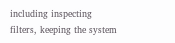including inspecting filters, keeping the system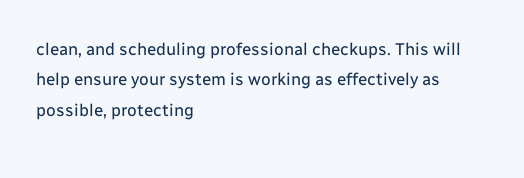clean, and scheduling professional checkups. This will help ensure your system is working as effectively as possible, protecting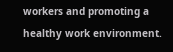workers and promoting a healthy work environment.